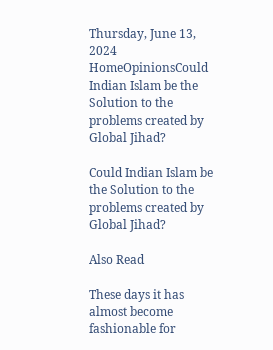Thursday, June 13, 2024
HomeOpinionsCould Indian Islam be the Solution to the problems created by Global Jihad?

Could Indian Islam be the Solution to the problems created by Global Jihad?

Also Read

These days it has almost become fashionable for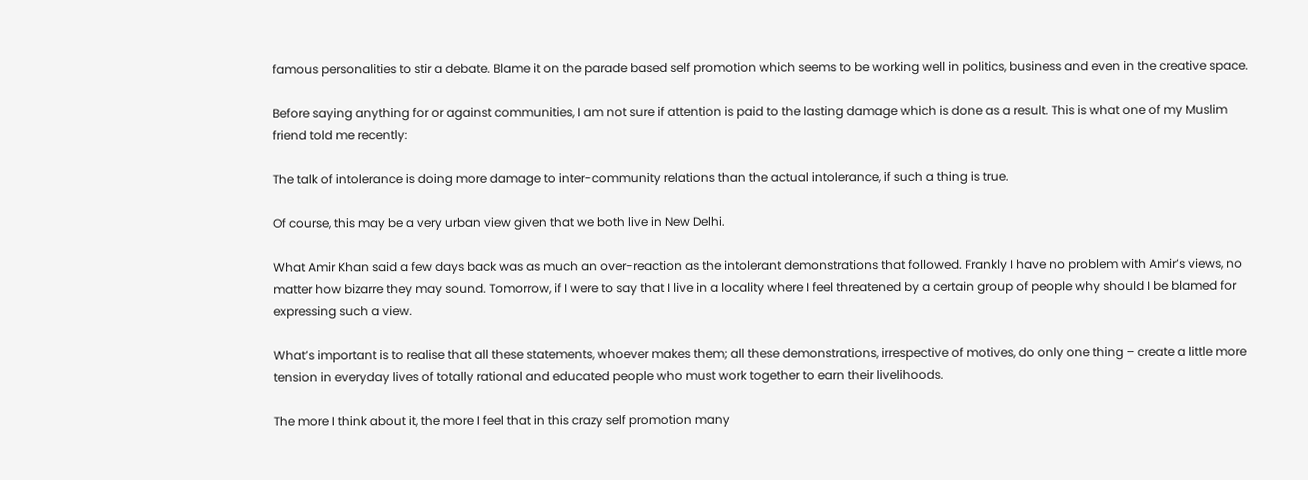famous personalities to stir a debate. Blame it on the parade based self promotion which seems to be working well in politics, business and even in the creative space.

Before saying anything for or against communities, I am not sure if attention is paid to the lasting damage which is done as a result. This is what one of my Muslim friend told me recently:

The talk of intolerance is doing more damage to inter-community relations than the actual intolerance, if such a thing is true.

Of course, this may be a very urban view given that we both live in New Delhi.

What Amir Khan said a few days back was as much an over-reaction as the intolerant demonstrations that followed. Frankly I have no problem with Amir’s views, no matter how bizarre they may sound. Tomorrow, if I were to say that I live in a locality where I feel threatened by a certain group of people why should I be blamed for expressing such a view.

What’s important is to realise that all these statements, whoever makes them; all these demonstrations, irrespective of motives, do only one thing – create a little more tension in everyday lives of totally rational and educated people who must work together to earn their livelihoods.

The more I think about it, the more I feel that in this crazy self promotion many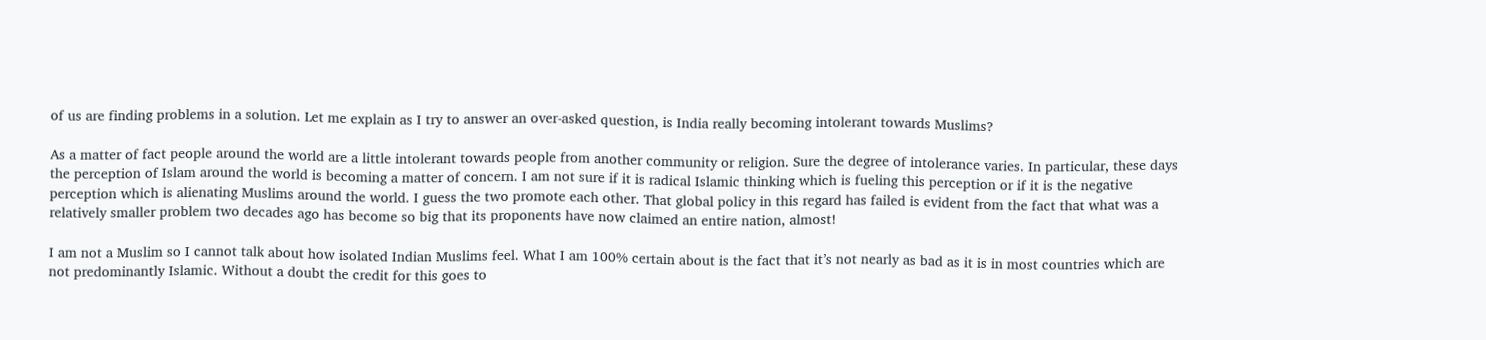of us are finding problems in a solution. Let me explain as I try to answer an over-asked question, is India really becoming intolerant towards Muslims?

As a matter of fact people around the world are a little intolerant towards people from another community or religion. Sure the degree of intolerance varies. In particular, these days the perception of Islam around the world is becoming a matter of concern. I am not sure if it is radical Islamic thinking which is fueling this perception or if it is the negative perception which is alienating Muslims around the world. I guess the two promote each other. That global policy in this regard has failed is evident from the fact that what was a relatively smaller problem two decades ago has become so big that its proponents have now claimed an entire nation, almost!

I am not a Muslim so I cannot talk about how isolated Indian Muslims feel. What I am 100% certain about is the fact that it’s not nearly as bad as it is in most countries which are not predominantly Islamic. Without a doubt the credit for this goes to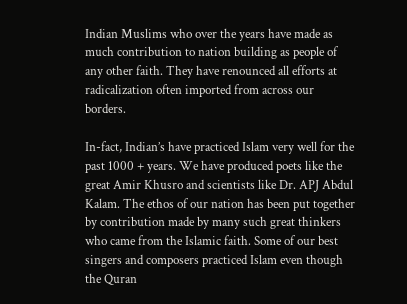Indian Muslims who over the years have made as much contribution to nation building as people of any other faith. They have renounced all efforts at radicalization often imported from across our borders.

In-fact, Indian’s have practiced Islam very well for the past 1000 + years. We have produced poets like the great Amir Khusro and scientists like Dr. APJ Abdul Kalam. The ethos of our nation has been put together by contribution made by many such great thinkers who came from the Islamic faith. Some of our best singers and composers practiced Islam even though the Quran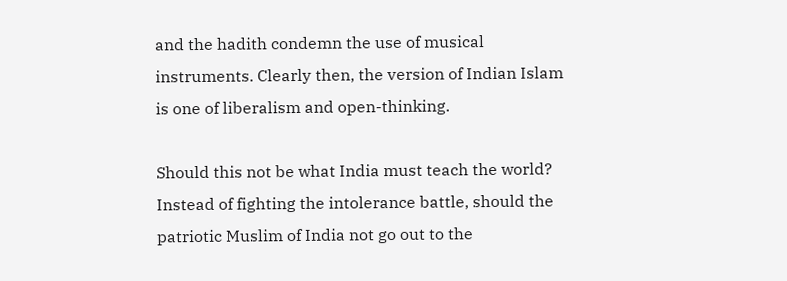and the hadith condemn the use of musical instruments. Clearly then, the version of Indian Islam is one of liberalism and open-thinking.

Should this not be what India must teach the world? Instead of fighting the intolerance battle, should the patriotic Muslim of India not go out to the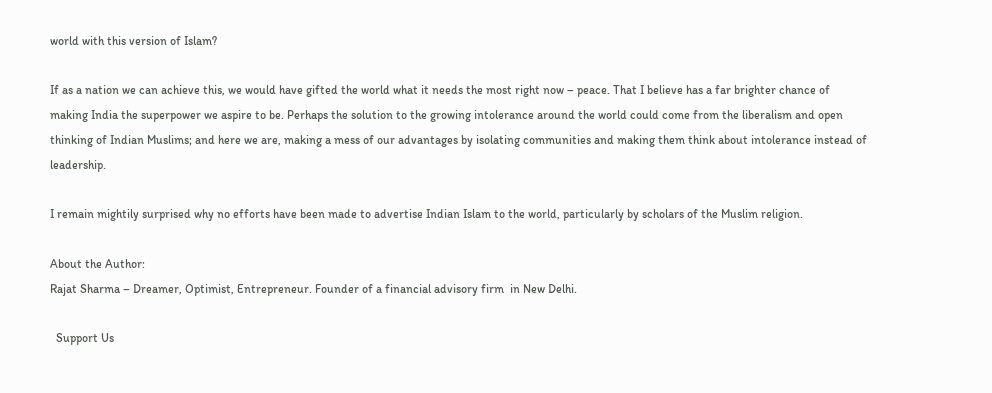world with this version of Islam?

If as a nation we can achieve this, we would have gifted the world what it needs the most right now – peace. That I believe has a far brighter chance of making India the superpower we aspire to be. Perhaps the solution to the growing intolerance around the world could come from the liberalism and open thinking of Indian Muslims; and here we are, making a mess of our advantages by isolating communities and making them think about intolerance instead of leadership.

I remain mightily surprised why no efforts have been made to advertise Indian Islam to the world, particularly by scholars of the Muslim religion.

About the Author:
Rajat Sharma – Dreamer, Optimist, Entrepreneur. Founder of a financial advisory firm  in New Delhi.

  Support Us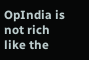OpIndia is not rich like the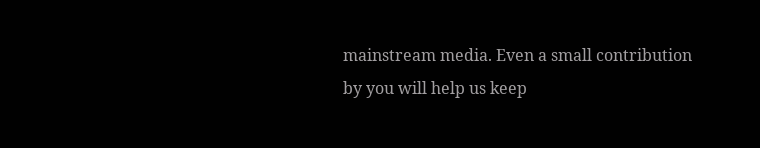mainstream media. Even a small contribution by you will help us keep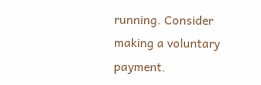running. Consider making a voluntary payment.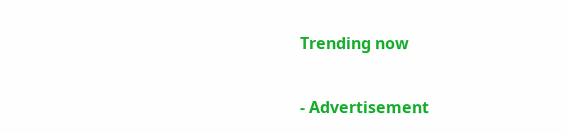Trending now

- Advertisement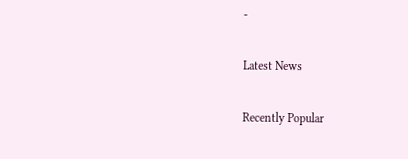-

Latest News

Recently Popular